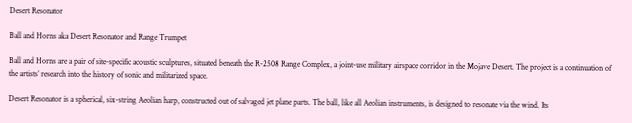Desert Resonator

Ball and Horns aka Desert Resonator and Range Trumpet

Ball and Horns are a pair of site-specific acoustic sculptures, situated beneath the R-2508 Range Complex, a joint-use military airspace corridor in the Mojave Desert. The project is a continuation of the artists’ research into the history of sonic and militarized space.

Desert Resonator is a spherical, six-string Aeolian harp, constructed out of salvaged jet plane parts. The ball, like all Aeolian instruments, is designed to resonate via the wind. Its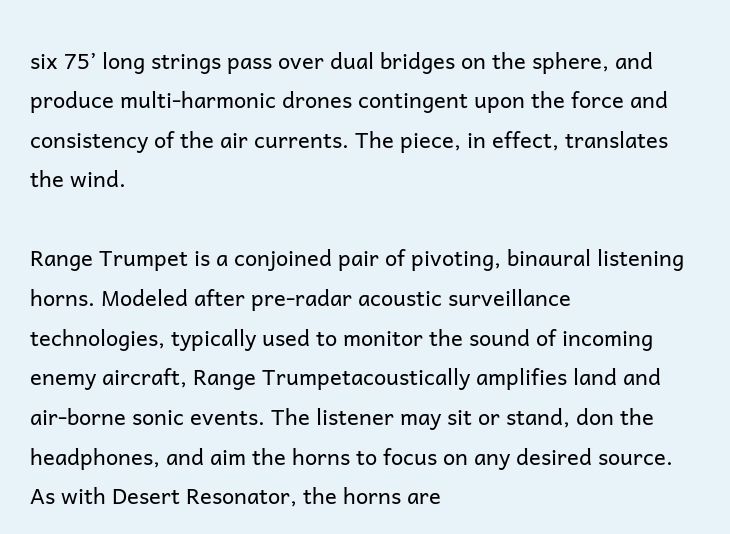six 75’ long strings pass over dual bridges on the sphere, and produce multi-harmonic drones contingent upon the force and consistency of the air currents. The piece, in effect, translates the wind.

Range Trumpet is a conjoined pair of pivoting, binaural listening horns. Modeled after pre-radar acoustic surveillance technologies, typically used to monitor the sound of incoming enemy aircraft, Range Trumpetacoustically amplifies land and air-borne sonic events. The listener may sit or stand, don the headphones, and aim the horns to focus on any desired source. As with Desert Resonator, the horns are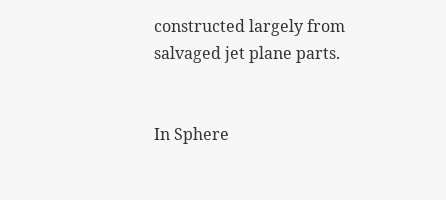constructed largely from salvaged jet plane parts.


In Sphere